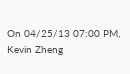On 04/25/13 07:00 PM, Kevin Zheng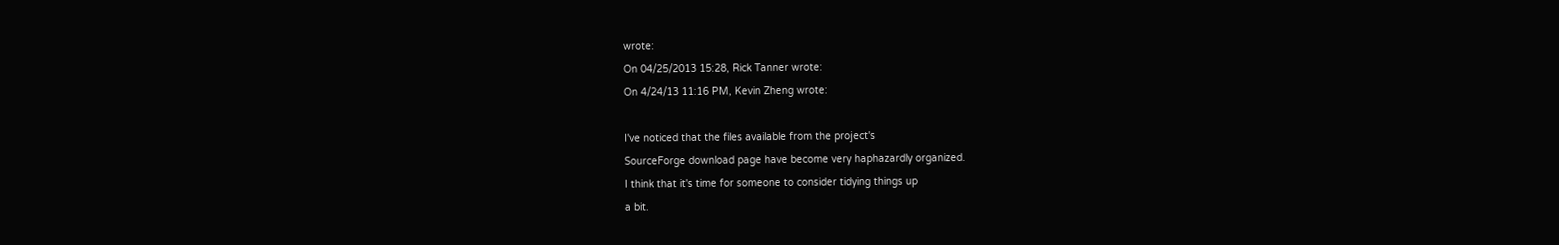wrote:
On 04/25/2013 15:28, Rick Tanner wrote:
On 4/24/13 11:16 PM, Kevin Zheng wrote:

I've noticed that the files available from the project's
SourceForge download page have become very haphazardly organized.
I think that it's time for someone to consider tidying things up
a bit.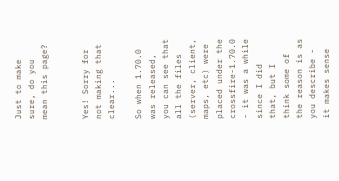Just to make sure, do you mean this page?


Yes! Sorry for not making that clear...

So when 1.70.0 was released, you can see that all the files (server, client, maps, etc) were placed under the crossfire-1.70.0 - it was a while since I did that, but I think some of the reason is as you describe - it makes sense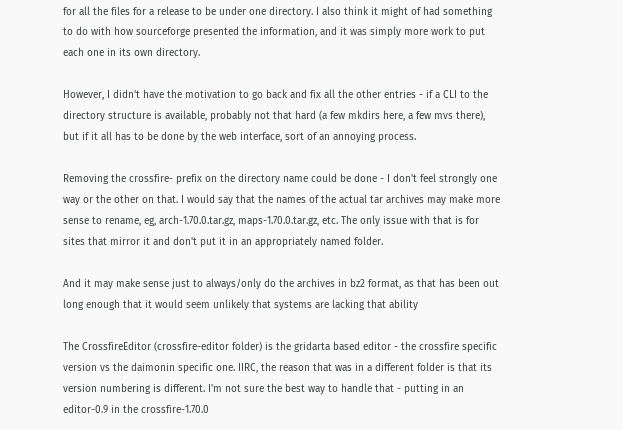for all the files for a release to be under one directory. I also think it might of had something to do with how sourceforge presented the information, and it was simply more work to put each one in its own directory.

However, I didn't have the motivation to go back and fix all the other entries - if a CLI to the directory structure is available, probably not that hard (a few mkdirs here, a few mvs there), but if it all has to be done by the web interface, sort of an annoying process.

Removing the crossfire- prefix on the directory name could be done - I don't feel strongly one way or the other on that. I would say that the names of the actual tar archives may make more sense to rename, eg, arch-1.70.0.tar.gz, maps-1.70.0.tar.gz, etc. The only issue with that is for sites that mirror it and don't put it in an appropriately named folder.

And it may make sense just to always/only do the archives in bz2 format, as that has been out long enough that it would seem unlikely that systems are lacking that ability

The CrossfireEditor (crossfire-editor folder) is the gridarta based editor - the crossfire specific version vs the daimonin specific one. IIRC, the reason that was in a different folder is that its version numbering is different. I'm not sure the best way to handle that - putting in an editor-0.9 in the crossfire-1.70.0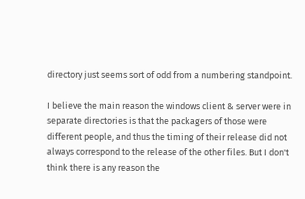directory just seems sort of odd from a numbering standpoint.

I believe the main reason the windows client & server were in separate directories is that the packagers of those were different people, and thus the timing of their release did not always correspond to the release of the other files. But I don't think there is any reason the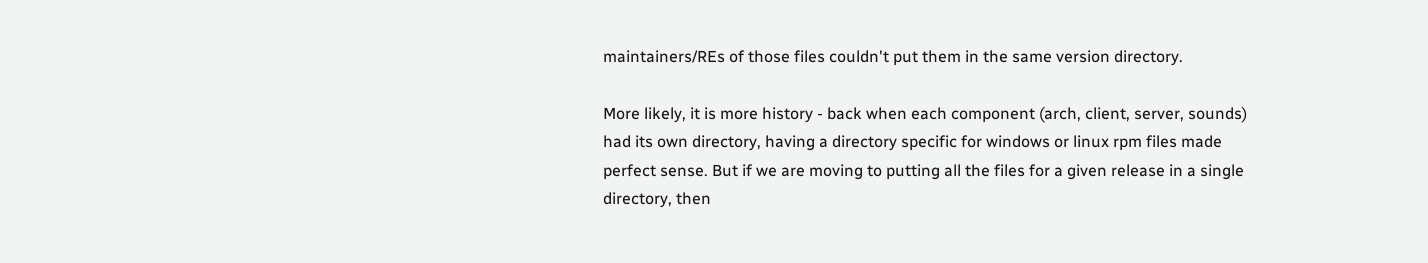maintainers/REs of those files couldn't put them in the same version directory.

More likely, it is more history - back when each component (arch, client, server, sounds) had its own directory, having a directory specific for windows or linux rpm files made perfect sense. But if we are moving to putting all the files for a given release in a single directory, then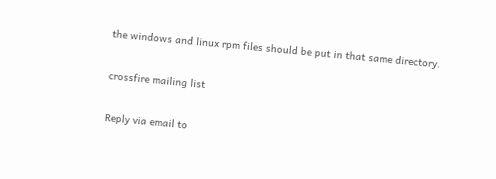the windows and linux rpm files should be put in that same directory.

crossfire mailing list

Reply via email to